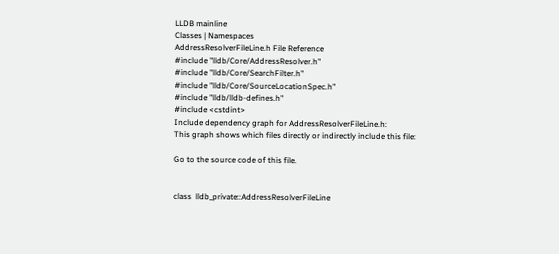LLDB mainline
Classes | Namespaces
AddressResolverFileLine.h File Reference
#include "lldb/Core/AddressResolver.h"
#include "lldb/Core/SearchFilter.h"
#include "lldb/Core/SourceLocationSpec.h"
#include "lldb/lldb-defines.h"
#include <cstdint>
Include dependency graph for AddressResolverFileLine.h:
This graph shows which files directly or indirectly include this file:

Go to the source code of this file.


class  lldb_private::AddressResolverFileLine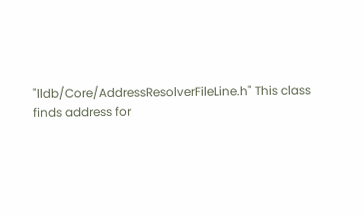"lldb/Core/AddressResolverFileLine.h" This class finds address for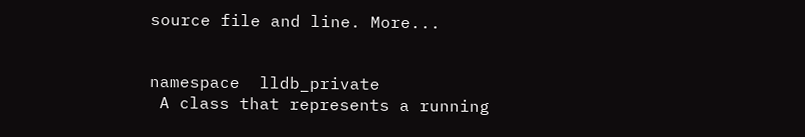source file and line. More...


namespace  lldb_private
 A class that represents a running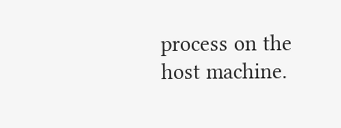process on the host machine.